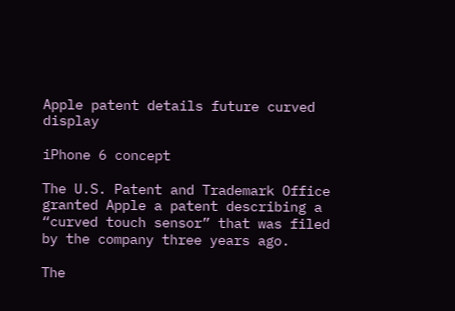Apple patent details future curved display

iPhone 6 concept

The U.S. Patent and Trademark Office granted Apple a patent describing a “curved touch sensor” that was filed by the company three years ago.

The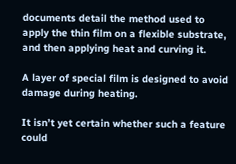documents detail the method used to apply the thin film on a flexible substrate, and then applying heat and curving it.

A layer of special film is designed to avoid damage during heating.

It isn’t yet certain whether such a feature could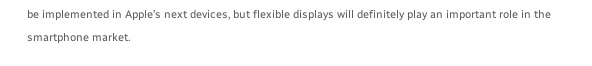be implemented in Apple’s next devices, but flexible displays will definitely play an important role in the smartphone market.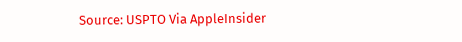Source: USPTO Via AppleInsider